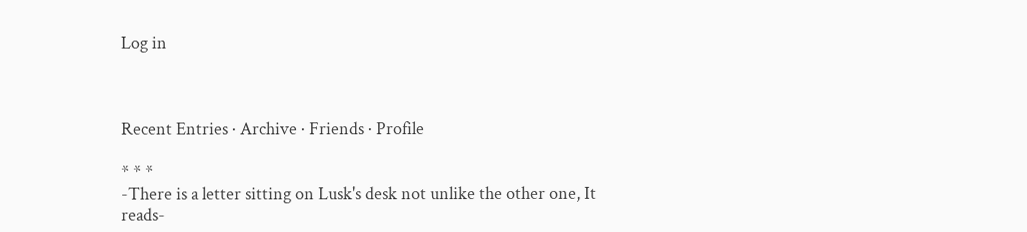Log in



Recent Entries · Archive · Friends · Profile

* * *
-There is a letter sitting on Lusk's desk not unlike the other one, It reads-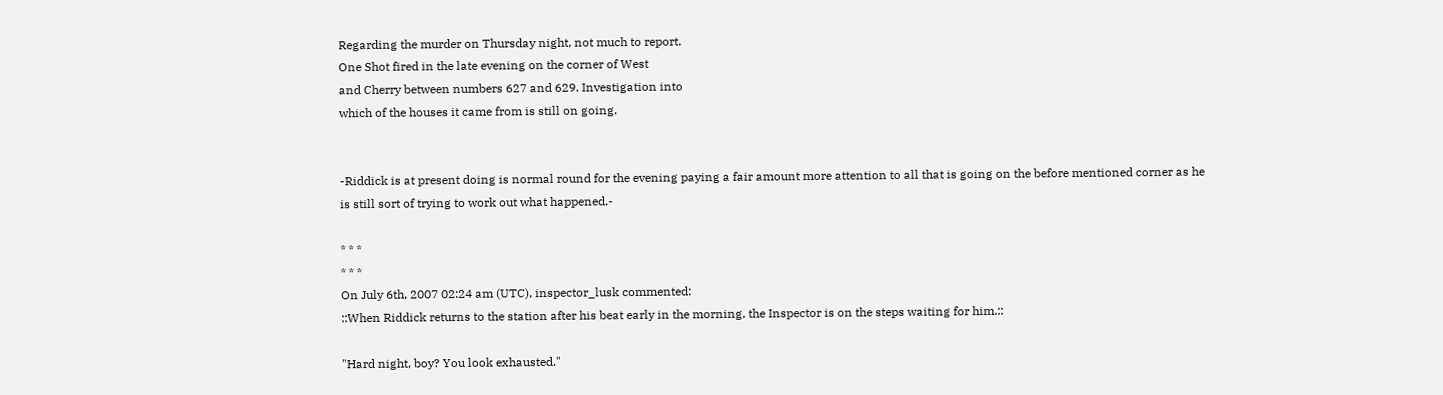Regarding the murder on Thursday night, not much to report.
One Shot fired in the late evening on the corner of West
and Cherry between numbers 627 and 629. Investigation into
which of the houses it came from is still on going.


-Riddick is at present doing is normal round for the evening paying a fair amount more attention to all that is going on the before mentioned corner as he is still sort of trying to work out what happened.-

* * *
* * *
On July 6th, 2007 02:24 am (UTC), inspector_lusk commented:
::When Riddick returns to the station after his beat early in the morning, the Inspector is on the steps waiting for him.::

"Hard night, boy? You look exhausted."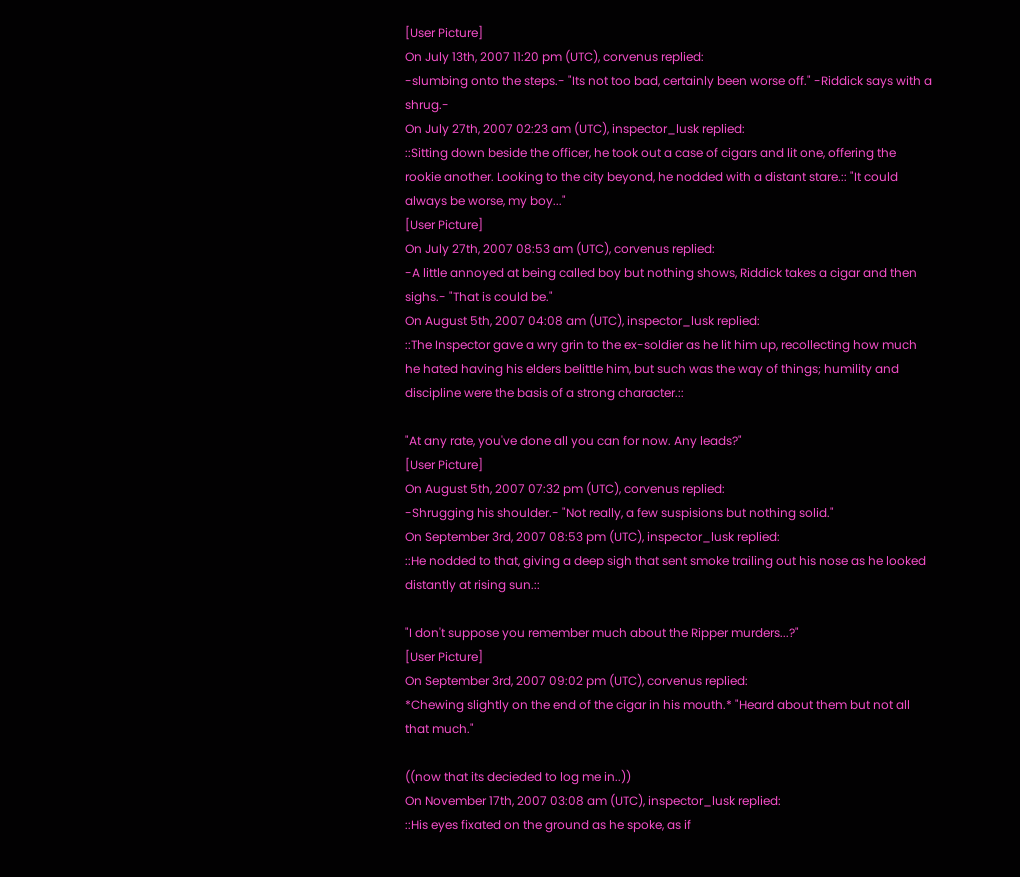[User Picture]
On July 13th, 2007 11:20 pm (UTC), corvenus replied:
-slumbing onto the steps.- "Its not too bad, certainly been worse off." -Riddick says with a shrug.-
On July 27th, 2007 02:23 am (UTC), inspector_lusk replied:
::Sitting down beside the officer, he took out a case of cigars and lit one, offering the rookie another. Looking to the city beyond, he nodded with a distant stare.:: "It could always be worse, my boy..."
[User Picture]
On July 27th, 2007 08:53 am (UTC), corvenus replied:
-A little annoyed at being called boy but nothing shows, Riddick takes a cigar and then sighs.- "That is could be."
On August 5th, 2007 04:08 am (UTC), inspector_lusk replied:
::The Inspector gave a wry grin to the ex-soldier as he lit him up, recollecting how much he hated having his elders belittle him, but such was the way of things; humility and discipline were the basis of a strong character.::

"At any rate, you've done all you can for now. Any leads?"
[User Picture]
On August 5th, 2007 07:32 pm (UTC), corvenus replied:
-Shrugging his shoulder.- "Not really, a few suspisions but nothing solid."
On September 3rd, 2007 08:53 pm (UTC), inspector_lusk replied:
::He nodded to that, giving a deep sigh that sent smoke trailing out his nose as he looked distantly at rising sun.::

"I don't suppose you remember much about the Ripper murders...?"
[User Picture]
On September 3rd, 2007 09:02 pm (UTC), corvenus replied:
*Chewing slightly on the end of the cigar in his mouth.* "Heard about them but not all that much."

((now that its decieded to log me in..))
On November 17th, 2007 03:08 am (UTC), inspector_lusk replied:
::His eyes fixated on the ground as he spoke, as if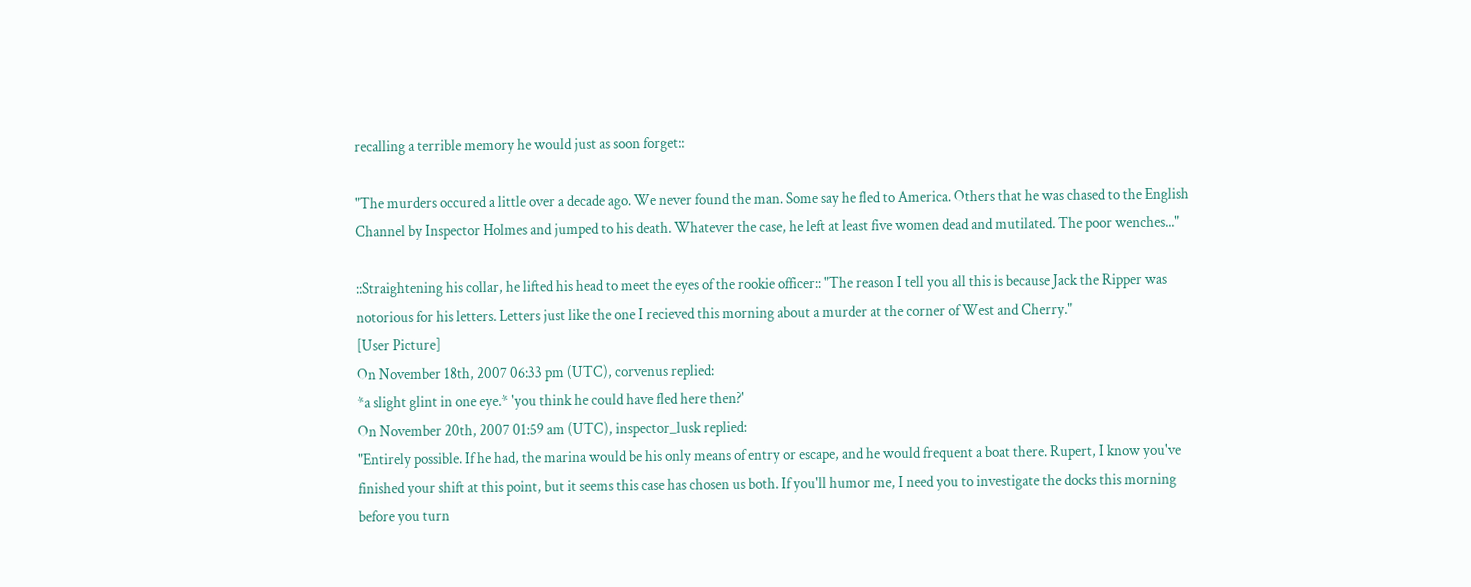recalling a terrible memory he would just as soon forget::

"The murders occured a little over a decade ago. We never found the man. Some say he fled to America. Others that he was chased to the English Channel by Inspector Holmes and jumped to his death. Whatever the case, he left at least five women dead and mutilated. The poor wenches..."

::Straightening his collar, he lifted his head to meet the eyes of the rookie officer:: "The reason I tell you all this is because Jack the Ripper was notorious for his letters. Letters just like the one I recieved this morning about a murder at the corner of West and Cherry."
[User Picture]
On November 18th, 2007 06:33 pm (UTC), corvenus replied:
*a slight glint in one eye.* 'you think he could have fled here then?'
On November 20th, 2007 01:59 am (UTC), inspector_lusk replied:
"Entirely possible. If he had, the marina would be his only means of entry or escape, and he would frequent a boat there. Rupert, I know you've finished your shift at this point, but it seems this case has chosen us both. If you'll humor me, I need you to investigate the docks this morning before you turn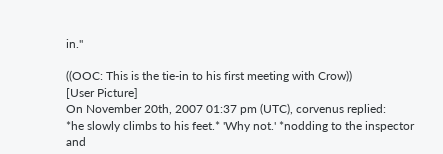in."

((OOC: This is the tie-in to his first meeting with Crow))
[User Picture]
On November 20th, 2007 01:37 pm (UTC), corvenus replied:
*he slowly climbs to his feet.* 'Why not.' *nodding to the inspector and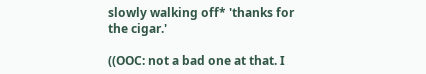slowly walking off* 'thanks for the cigar.'

((OOC: not a bad one at that. I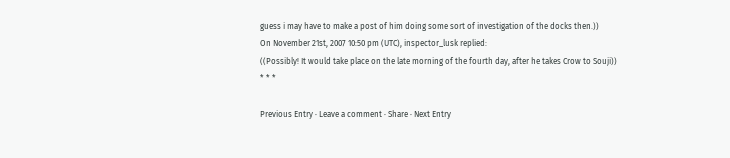guess i may have to make a post of him doing some sort of investigation of the docks then.))
On November 21st, 2007 10:50 pm (UTC), inspector_lusk replied:
((Possibly! It would take place on the late morning of the fourth day, after he takes Crow to Souji))
* * *

Previous Entry · Leave a comment · Share · Next Entry